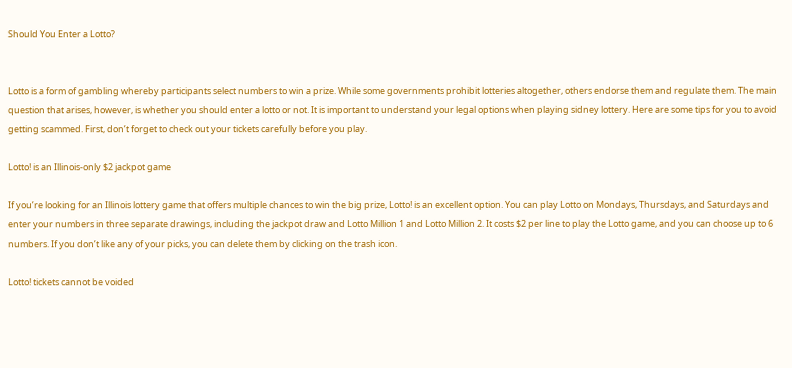Should You Enter a Lotto?


Lotto is a form of gambling whereby participants select numbers to win a prize. While some governments prohibit lotteries altogether, others endorse them and regulate them. The main question that arises, however, is whether you should enter a lotto or not. It is important to understand your legal options when playing sidney lottery. Here are some tips for you to avoid getting scammed. First, don’t forget to check out your tickets carefully before you play.

Lotto! is an Illinois-only $2 jackpot game

If you’re looking for an Illinois lottery game that offers multiple chances to win the big prize, Lotto! is an excellent option. You can play Lotto on Mondays, Thursdays, and Saturdays and enter your numbers in three separate drawings, including the jackpot draw and Lotto Million 1 and Lotto Million 2. It costs $2 per line to play the Lotto game, and you can choose up to 6 numbers. If you don’t like any of your picks, you can delete them by clicking on the trash icon.

Lotto! tickets cannot be voided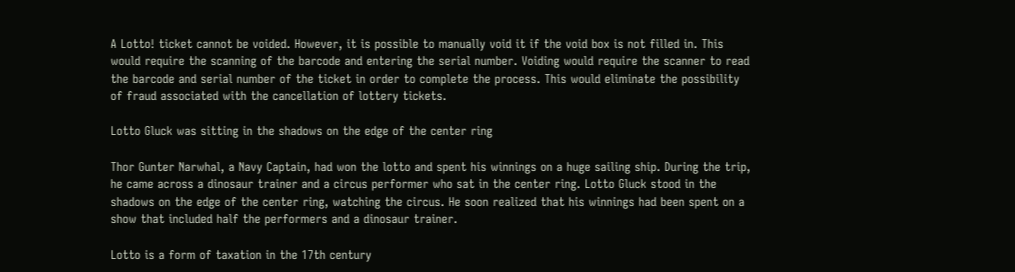A Lotto! ticket cannot be voided. However, it is possible to manually void it if the void box is not filled in. This would require the scanning of the barcode and entering the serial number. Voiding would require the scanner to read the barcode and serial number of the ticket in order to complete the process. This would eliminate the possibility of fraud associated with the cancellation of lottery tickets.

Lotto Gluck was sitting in the shadows on the edge of the center ring

Thor Gunter Narwhal, a Navy Captain, had won the lotto and spent his winnings on a huge sailing ship. During the trip, he came across a dinosaur trainer and a circus performer who sat in the center ring. Lotto Gluck stood in the shadows on the edge of the center ring, watching the circus. He soon realized that his winnings had been spent on a show that included half the performers and a dinosaur trainer.

Lotto is a form of taxation in the 17th century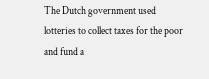The Dutch government used lotteries to collect taxes for the poor and fund a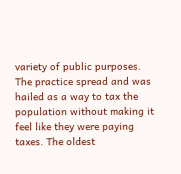variety of public purposes. The practice spread and was hailed as a way to tax the population without making it feel like they were paying taxes. The oldest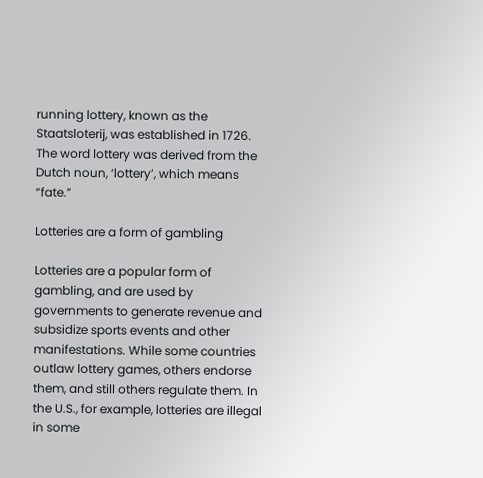running lottery, known as the Staatsloterij, was established in 1726. The word lottery was derived from the Dutch noun, ‘lottery’, which means “fate.”

Lotteries are a form of gambling

Lotteries are a popular form of gambling, and are used by governments to generate revenue and subsidize sports events and other manifestations. While some countries outlaw lottery games, others endorse them, and still others regulate them. In the U.S., for example, lotteries are illegal in some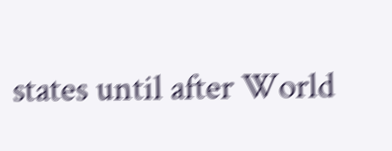states until after World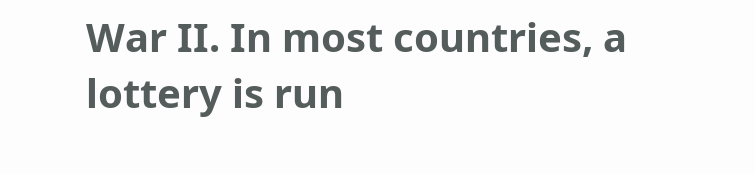War II. In most countries, a lottery is run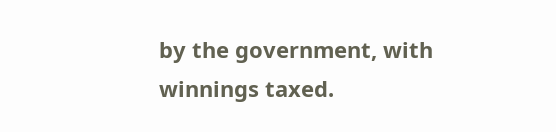by the government, with winnings taxed.